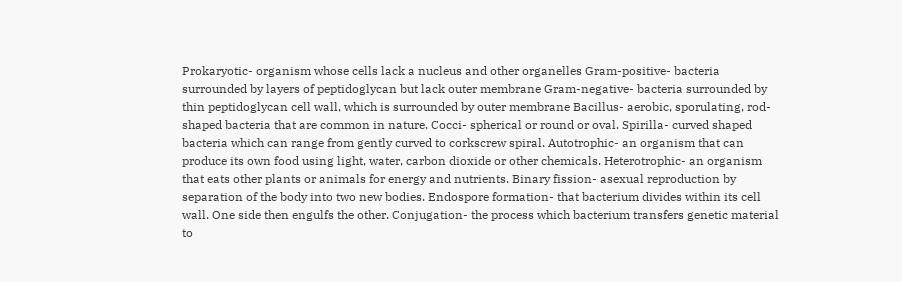Prokaryotic- organism whose cells lack a nucleus and other organelles Gram-positive- bacteria surrounded by layers of peptidoglycan but lack outer membrane Gram-negative- bacteria surrounded by thin peptidoglycan cell wall, which is surrounded by outer membrane Bacillus- aerobic, sporulating, rod-shaped bacteria that are common in nature. Cocci- spherical or round or oval. Spirilla- curved shaped bacteria which can range from gently curved to corkscrew spiral. Autotrophic- an organism that can produce its own food using light, water, carbon dioxide or other chemicals. Heterotrophic- an organism that eats other plants or animals for energy and nutrients. Binary fission- asexual reproduction by separation of the body into two new bodies. Endospore formation- that bacterium divides within its cell wall. One side then engulfs the other. Conjugation- the process which bacterium transfers genetic material to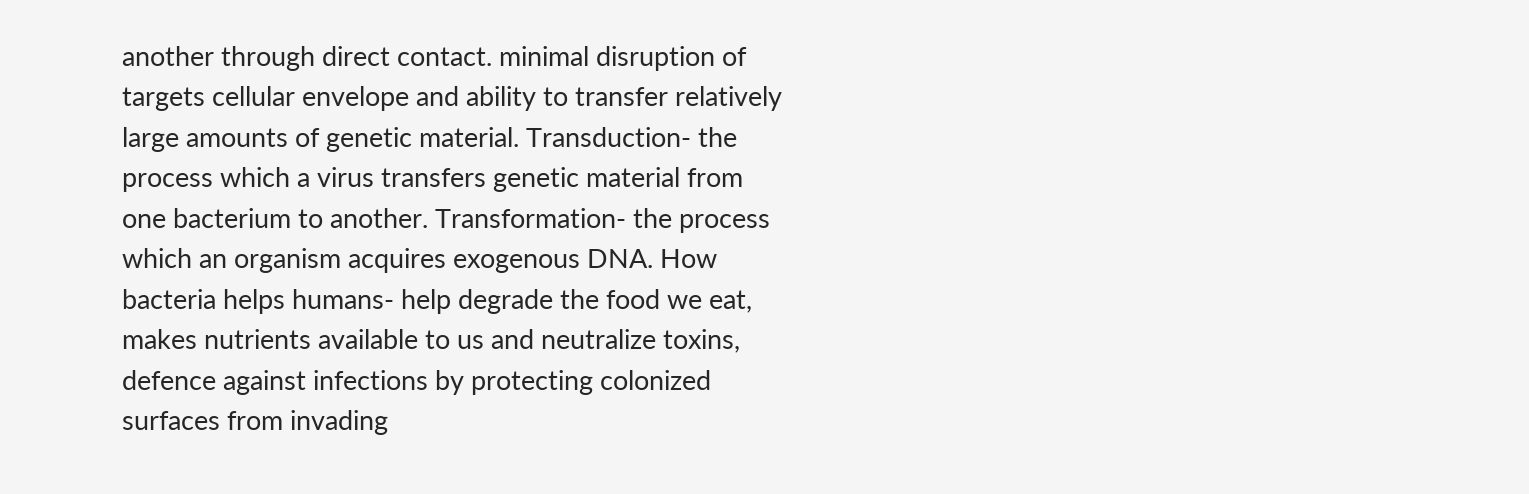another through direct contact. minimal disruption of targets cellular envelope and ability to transfer relatively large amounts of genetic material. Transduction- the process which a virus transfers genetic material from one bacterium to another. Transformation- the process which an organism acquires exogenous DNA. How bacteria helps humans- help degrade the food we eat, makes nutrients available to us and neutralize toxins, defence against infections by protecting colonized surfaces from invading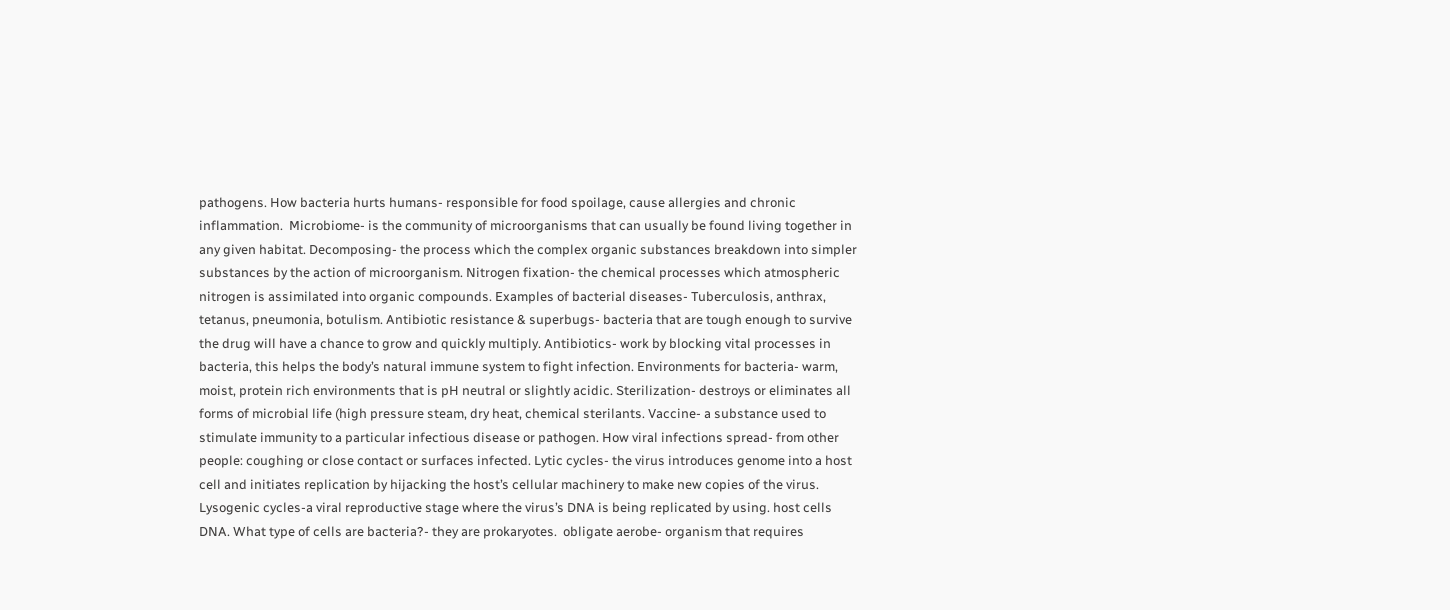pathogens. How bacteria hurts humans- responsible for food spoilage, cause allergies and chronic inflammation.  Microbiome- is the community of microorganisms that can usually be found living together in any given habitat. Decomposing- the process which the complex organic substances breakdown into simpler substances by the action of microorganism. Nitrogen fixation- the chemical processes which atmospheric nitrogen is assimilated into organic compounds. Examples of bacterial diseases- Tuberculosis, anthrax, tetanus, pneumonia, botulism. Antibiotic resistance & superbugs- bacteria that are tough enough to survive the drug will have a chance to grow and quickly multiply. Antibiotics- work by blocking vital processes in bacteria, this helps the body’s natural immune system to fight infection. Environments for bacteria- warm, moist, protein rich environments that is pH neutral or slightly acidic. Sterilization- destroys or eliminates all forms of microbial life (high pressure steam, dry heat, chemical sterilants. Vaccine- a substance used to stimulate immunity to a particular infectious disease or pathogen. How viral infections spread- from other people: coughing or close contact or surfaces infected. Lytic cycles- the virus introduces genome into a host cell and initiates replication by hijacking the host’s cellular machinery to make new copies of the virus. Lysogenic cycles-a viral reproductive stage where the virus’s DNA is being replicated by using. host cells DNA. What type of cells are bacteria?- they are prokaryotes.  obligate aerobe- organism that requires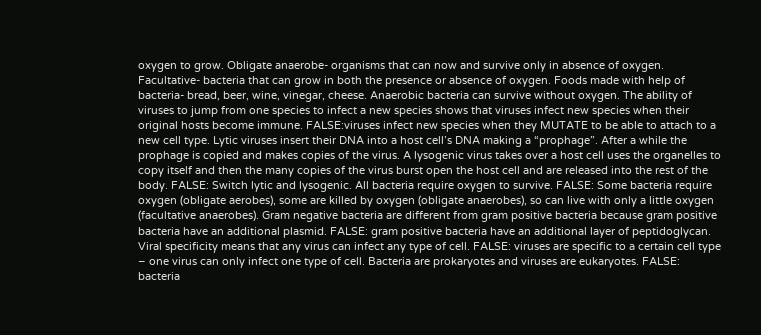oxygen to grow. Obligate anaerobe- organisms that can now and survive only in absence of oxygen. Facultative- bacteria that can grow in both the presence or absence of oxygen. Foods made with help of bacteria- bread, beer, wine, vinegar, cheese. Anaerobic bacteria can survive without oxygen. The ability of viruses to jump from one species to infect a new species shows that viruses infect new species when their original hosts become immune. FALSE:viruses infect new species when they MUTATE to be able to attach to a new cell type. Lytic viruses insert their DNA into a host cell’s DNA making a “prophage”. After a while the prophage is copied and makes copies of the virus. A lysogenic virus takes over a host cell uses the organelles to copy itself and then the many copies of the virus burst open the host cell and are released into the rest of the body. FALSE: Switch lytic and lysogenic. All bacteria require oxygen to survive. FALSE: Some bacteria require oxygen (obligate aerobes), some are killed by oxygen (obligate anaerobes), so can live with only a little oxygen (facultative anaerobes). Gram negative bacteria are different from gram positive bacteria because gram positive bacteria have an additional plasmid. FALSE: gram positive bacteria have an additional layer of peptidoglycan. Viral specificity means that any virus can infect any type of cell. FALSE: viruses are specific to a certain cell type – one virus can only infect one type of cell. Bacteria are prokaryotes and viruses are eukaryotes. FALSE: bacteria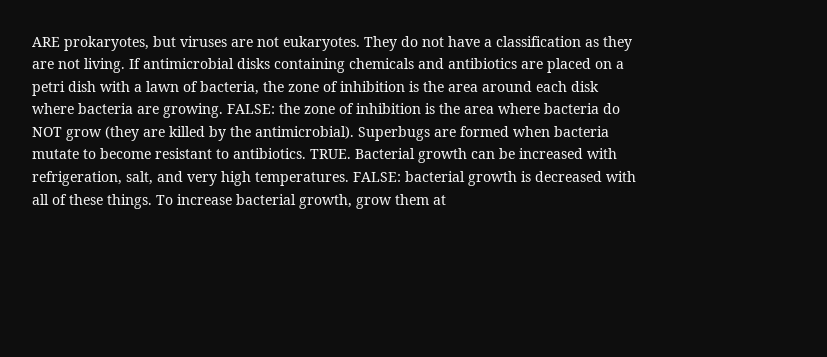ARE prokaryotes, but viruses are not eukaryotes. They do not have a classification as they are not living. If antimicrobial disks containing chemicals and antibiotics are placed on a petri dish with a lawn of bacteria, the zone of inhibition is the area around each disk where bacteria are growing. FALSE: the zone of inhibition is the area where bacteria do NOT grow (they are killed by the antimicrobial). Superbugs are formed when bacteria mutate to become resistant to antibiotics. TRUE. Bacterial growth can be increased with refrigeration, salt, and very high temperatures. FALSE: bacterial growth is decreased with all of these things. To increase bacterial growth, grow them at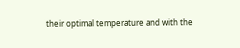their optimal temperature and with the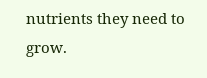nutrients they need to grow.